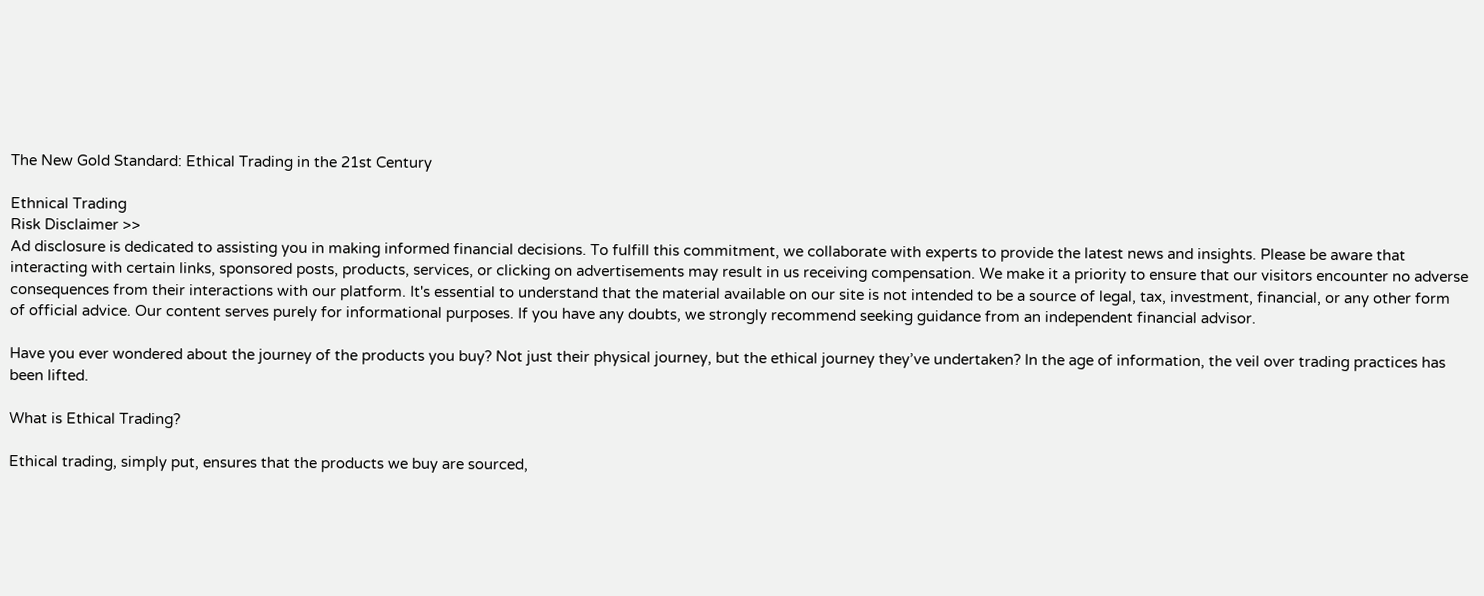The New Gold Standard: Ethical Trading in the 21st Century

Ethnical Trading
Risk Disclaimer >>
Ad disclosure is dedicated to assisting you in making informed financial decisions. To fulfill this commitment, we collaborate with experts to provide the latest news and insights. Please be aware that interacting with certain links, sponsored posts, products, services, or clicking on advertisements may result in us receiving compensation. We make it a priority to ensure that our visitors encounter no adverse consequences from their interactions with our platform. It's essential to understand that the material available on our site is not intended to be a source of legal, tax, investment, financial, or any other form of official advice. Our content serves purely for informational purposes. If you have any doubts, we strongly recommend seeking guidance from an independent financial advisor.

Have you ever wondered about the journey of the products you buy? Not just their physical journey, but the ethical journey they’ve undertaken? In the age of information, the veil over trading practices has been lifted.

What is Ethical Trading?

Ethical trading, simply put, ensures that the products we buy are sourced,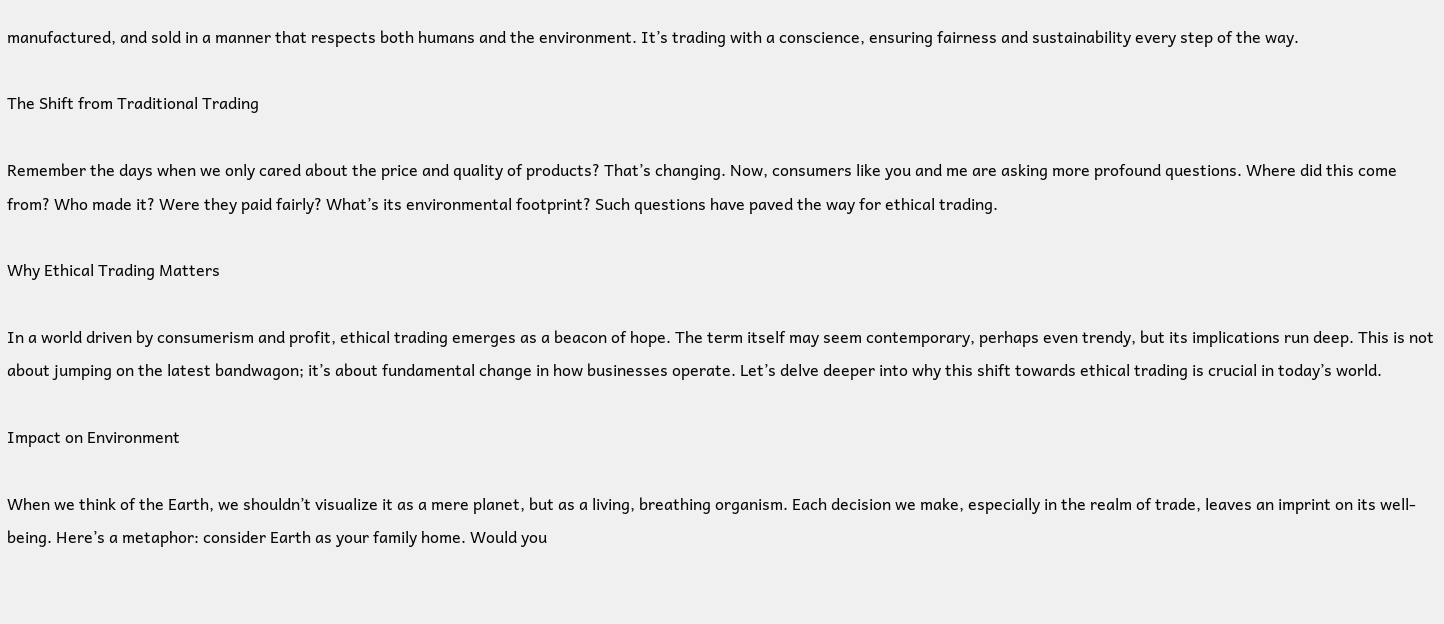manufactured, and sold in a manner that respects both humans and the environment. It’s trading with a conscience, ensuring fairness and sustainability every step of the way.

The Shift from Traditional Trading

Remember the days when we only cared about the price and quality of products? That’s changing. Now, consumers like you and me are asking more profound questions. Where did this come from? Who made it? Were they paid fairly? What’s its environmental footprint? Such questions have paved the way for ethical trading.

Why Ethical Trading Matters

In a world driven by consumerism and profit, ethical trading emerges as a beacon of hope. The term itself may seem contemporary, perhaps even trendy, but its implications run deep. This is not about jumping on the latest bandwagon; it’s about fundamental change in how businesses operate. Let’s delve deeper into why this shift towards ethical trading is crucial in today’s world.

Impact on Environment

When we think of the Earth, we shouldn’t visualize it as a mere planet, but as a living, breathing organism. Each decision we make, especially in the realm of trade, leaves an imprint on its well-being. Here’s a metaphor: consider Earth as your family home. Would you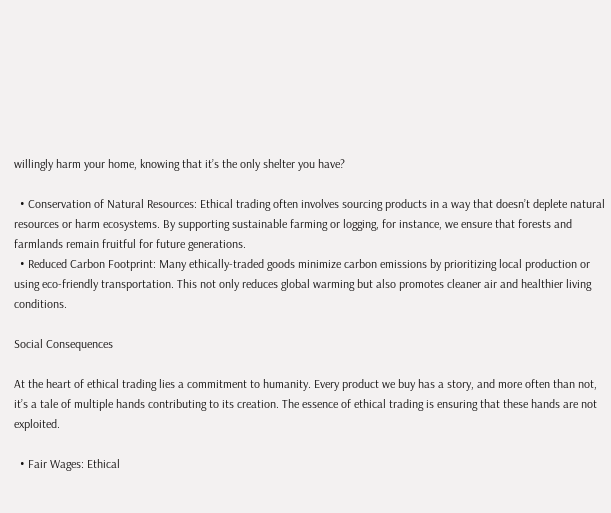willingly harm your home, knowing that it’s the only shelter you have?

  • Conservation of Natural Resources: Ethical trading often involves sourcing products in a way that doesn’t deplete natural resources or harm ecosystems. By supporting sustainable farming or logging, for instance, we ensure that forests and farmlands remain fruitful for future generations.
  • Reduced Carbon Footprint: Many ethically-traded goods minimize carbon emissions by prioritizing local production or using eco-friendly transportation. This not only reduces global warming but also promotes cleaner air and healthier living conditions.

Social Consequences

At the heart of ethical trading lies a commitment to humanity. Every product we buy has a story, and more often than not, it’s a tale of multiple hands contributing to its creation. The essence of ethical trading is ensuring that these hands are not exploited.

  • Fair Wages: Ethical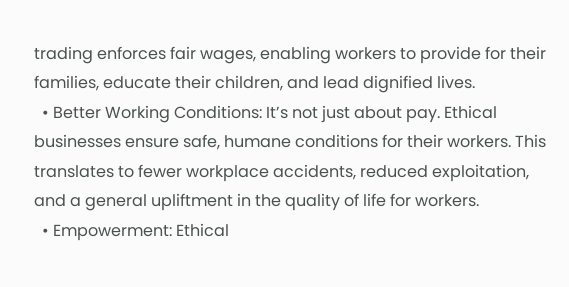trading enforces fair wages, enabling workers to provide for their families, educate their children, and lead dignified lives.
  • Better Working Conditions: It’s not just about pay. Ethical businesses ensure safe, humane conditions for their workers. This translates to fewer workplace accidents, reduced exploitation, and a general upliftment in the quality of life for workers.
  • Empowerment: Ethical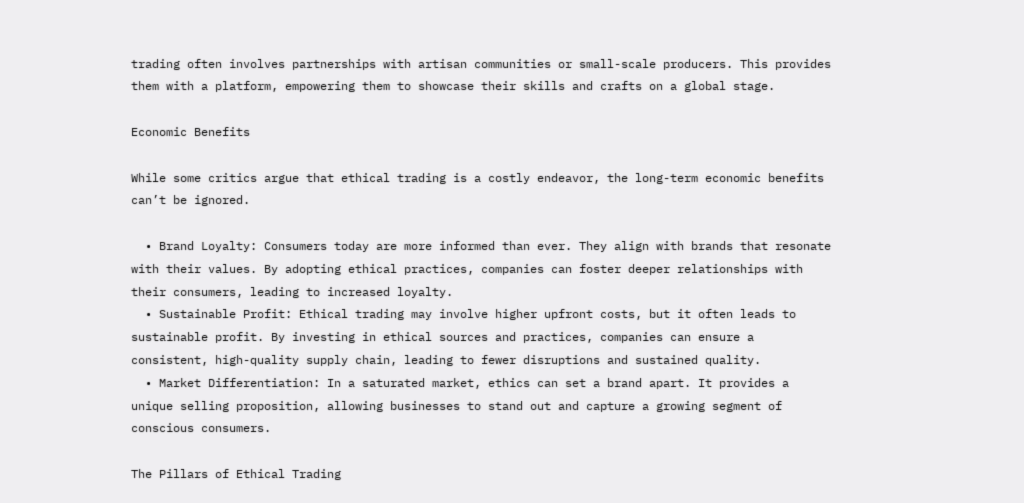trading often involves partnerships with artisan communities or small-scale producers. This provides them with a platform, empowering them to showcase their skills and crafts on a global stage.

Economic Benefits

While some critics argue that ethical trading is a costly endeavor, the long-term economic benefits can’t be ignored.

  • Brand Loyalty: Consumers today are more informed than ever. They align with brands that resonate with their values. By adopting ethical practices, companies can foster deeper relationships with their consumers, leading to increased loyalty.
  • Sustainable Profit: Ethical trading may involve higher upfront costs, but it often leads to sustainable profit. By investing in ethical sources and practices, companies can ensure a consistent, high-quality supply chain, leading to fewer disruptions and sustained quality.
  • Market Differentiation: In a saturated market, ethics can set a brand apart. It provides a unique selling proposition, allowing businesses to stand out and capture a growing segment of conscious consumers.

The Pillars of Ethical Trading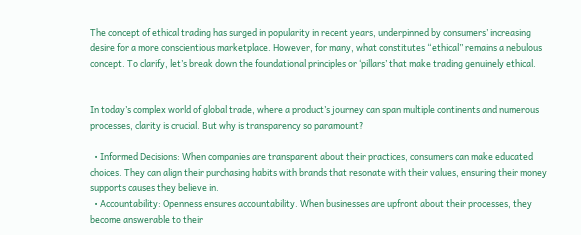The concept of ethical trading has surged in popularity in recent years, underpinned by consumers’ increasing desire for a more conscientious marketplace. However, for many, what constitutes “ethical” remains a nebulous concept. To clarify, let’s break down the foundational principles or ‘pillars’ that make trading genuinely ethical.


In today’s complex world of global trade, where a product’s journey can span multiple continents and numerous processes, clarity is crucial. But why is transparency so paramount?

  • Informed Decisions: When companies are transparent about their practices, consumers can make educated choices. They can align their purchasing habits with brands that resonate with their values, ensuring their money supports causes they believe in.
  • Accountability: Openness ensures accountability. When businesses are upfront about their processes, they become answerable to their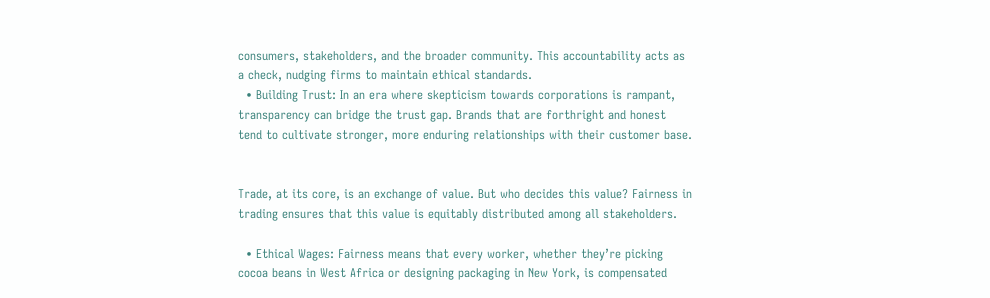consumers, stakeholders, and the broader community. This accountability acts as a check, nudging firms to maintain ethical standards.
  • Building Trust: In an era where skepticism towards corporations is rampant, transparency can bridge the trust gap. Brands that are forthright and honest tend to cultivate stronger, more enduring relationships with their customer base.


Trade, at its core, is an exchange of value. But who decides this value? Fairness in trading ensures that this value is equitably distributed among all stakeholders.

  • Ethical Wages: Fairness means that every worker, whether they’re picking cocoa beans in West Africa or designing packaging in New York, is compensated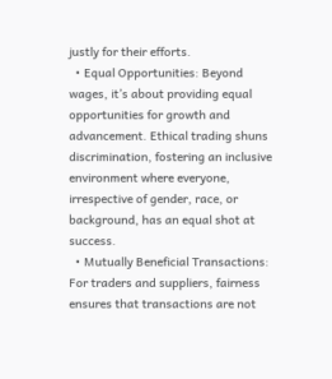justly for their efforts.
  • Equal Opportunities: Beyond wages, it’s about providing equal opportunities for growth and advancement. Ethical trading shuns discrimination, fostering an inclusive environment where everyone, irrespective of gender, race, or background, has an equal shot at success.
  • Mutually Beneficial Transactions: For traders and suppliers, fairness ensures that transactions are not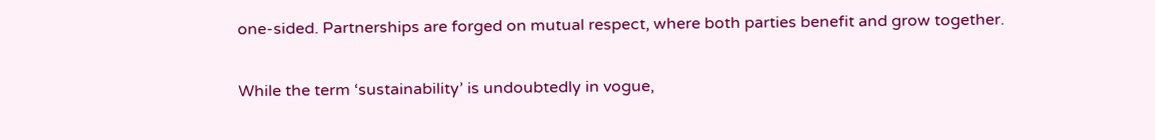one-sided. Partnerships are forged on mutual respect, where both parties benefit and grow together.


While the term ‘sustainability’ is undoubtedly in vogue,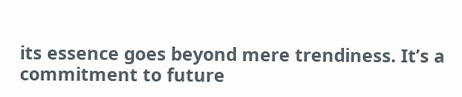its essence goes beyond mere trendiness. It’s a commitment to future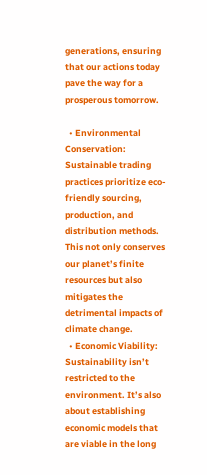generations, ensuring that our actions today pave the way for a prosperous tomorrow.

  • Environmental Conservation: Sustainable trading practices prioritize eco-friendly sourcing, production, and distribution methods. This not only conserves our planet’s finite resources but also mitigates the detrimental impacts of climate change.
  • Economic Viability: Sustainability isn’t restricted to the environment. It’s also about establishing economic models that are viable in the long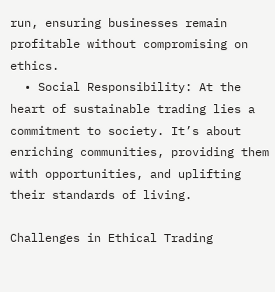run, ensuring businesses remain profitable without compromising on ethics.
  • Social Responsibility: At the heart of sustainable trading lies a commitment to society. It’s about enriching communities, providing them with opportunities, and uplifting their standards of living.

Challenges in Ethical Trading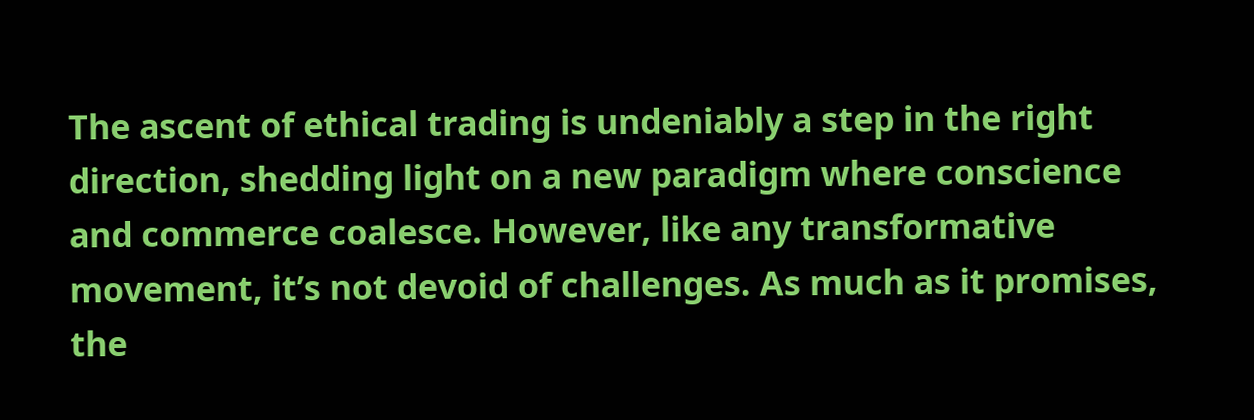The ascent of ethical trading is undeniably a step in the right direction, shedding light on a new paradigm where conscience and commerce coalesce. However, like any transformative movement, it’s not devoid of challenges. As much as it promises, the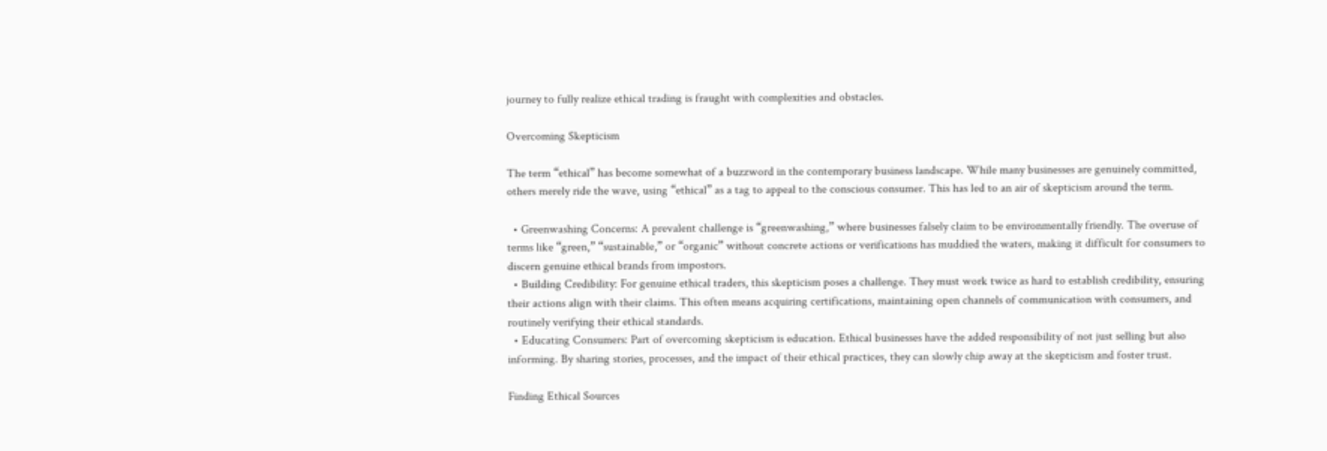journey to fully realize ethical trading is fraught with complexities and obstacles.

Overcoming Skepticism

The term “ethical” has become somewhat of a buzzword in the contemporary business landscape. While many businesses are genuinely committed, others merely ride the wave, using “ethical” as a tag to appeal to the conscious consumer. This has led to an air of skepticism around the term.

  • Greenwashing Concerns: A prevalent challenge is “greenwashing,” where businesses falsely claim to be environmentally friendly. The overuse of terms like “green,” “sustainable,” or “organic” without concrete actions or verifications has muddied the waters, making it difficult for consumers to discern genuine ethical brands from impostors.
  • Building Credibility: For genuine ethical traders, this skepticism poses a challenge. They must work twice as hard to establish credibility, ensuring their actions align with their claims. This often means acquiring certifications, maintaining open channels of communication with consumers, and routinely verifying their ethical standards.
  • Educating Consumers: Part of overcoming skepticism is education. Ethical businesses have the added responsibility of not just selling but also informing. By sharing stories, processes, and the impact of their ethical practices, they can slowly chip away at the skepticism and foster trust.

Finding Ethical Sources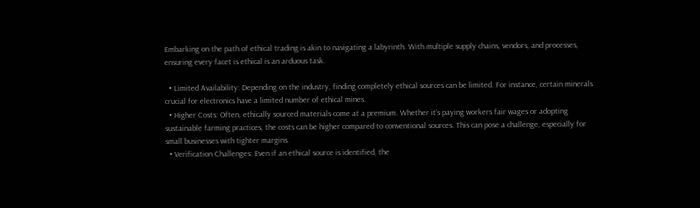Embarking on the path of ethical trading is akin to navigating a labyrinth. With multiple supply chains, vendors, and processes, ensuring every facet is ethical is an arduous task.

  • Limited Availability: Depending on the industry, finding completely ethical sources can be limited. For instance, certain minerals crucial for electronics have a limited number of ethical mines.
  • Higher Costs: Often, ethically sourced materials come at a premium. Whether it’s paying workers fair wages or adopting sustainable farming practices, the costs can be higher compared to conventional sources. This can pose a challenge, especially for small businesses with tighter margins.
  • Verification Challenges: Even if an ethical source is identified, the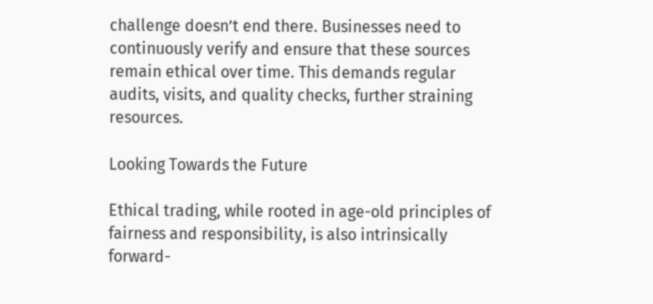challenge doesn’t end there. Businesses need to continuously verify and ensure that these sources remain ethical over time. This demands regular audits, visits, and quality checks, further straining resources.

Looking Towards the Future

Ethical trading, while rooted in age-old principles of fairness and responsibility, is also intrinsically forward-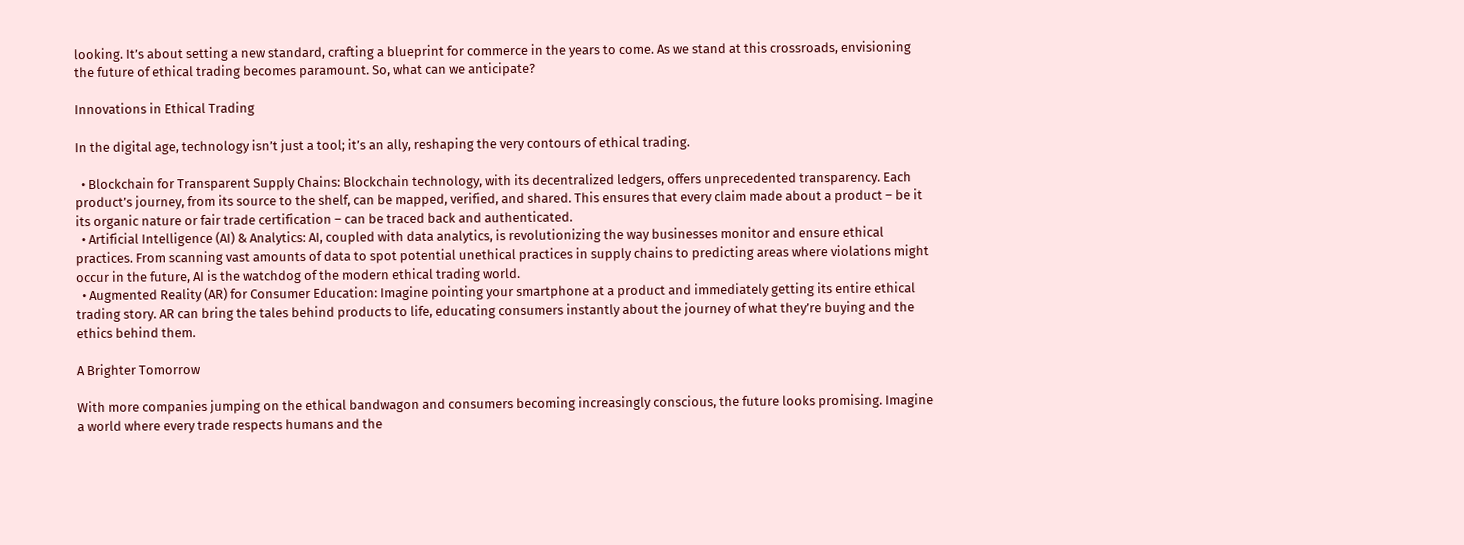looking. It’s about setting a new standard, crafting a blueprint for commerce in the years to come. As we stand at this crossroads, envisioning the future of ethical trading becomes paramount. So, what can we anticipate?

Innovations in Ethical Trading

In the digital age, technology isn’t just a tool; it’s an ally, reshaping the very contours of ethical trading.

  • Blockchain for Transparent Supply Chains: Blockchain technology, with its decentralized ledgers, offers unprecedented transparency. Each product’s journey, from its source to the shelf, can be mapped, verified, and shared. This ensures that every claim made about a product – be it its organic nature or fair trade certification – can be traced back and authenticated.
  • Artificial Intelligence (AI) & Analytics: AI, coupled with data analytics, is revolutionizing the way businesses monitor and ensure ethical practices. From scanning vast amounts of data to spot potential unethical practices in supply chains to predicting areas where violations might occur in the future, AI is the watchdog of the modern ethical trading world.
  • Augmented Reality (AR) for Consumer Education: Imagine pointing your smartphone at a product and immediately getting its entire ethical trading story. AR can bring the tales behind products to life, educating consumers instantly about the journey of what they’re buying and the ethics behind them.

A Brighter Tomorrow

With more companies jumping on the ethical bandwagon and consumers becoming increasingly conscious, the future looks promising. Imagine a world where every trade respects humans and the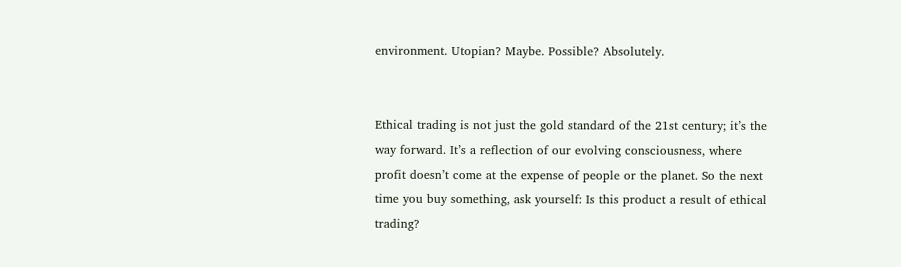environment. Utopian? Maybe. Possible? Absolutely.


Ethical trading is not just the gold standard of the 21st century; it’s the way forward. It’s a reflection of our evolving consciousness, where profit doesn’t come at the expense of people or the planet. So the next time you buy something, ask yourself: Is this product a result of ethical trading?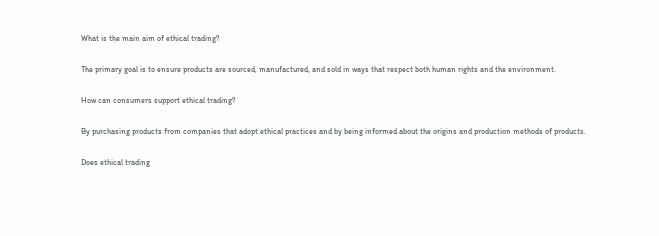What is the main aim of ethical trading?

The primary goal is to ensure products are sourced, manufactured, and sold in ways that respect both human rights and the environment.

How can consumers support ethical trading?

By purchasing products from companies that adopt ethical practices and by being informed about the origins and production methods of products.

Does ethical trading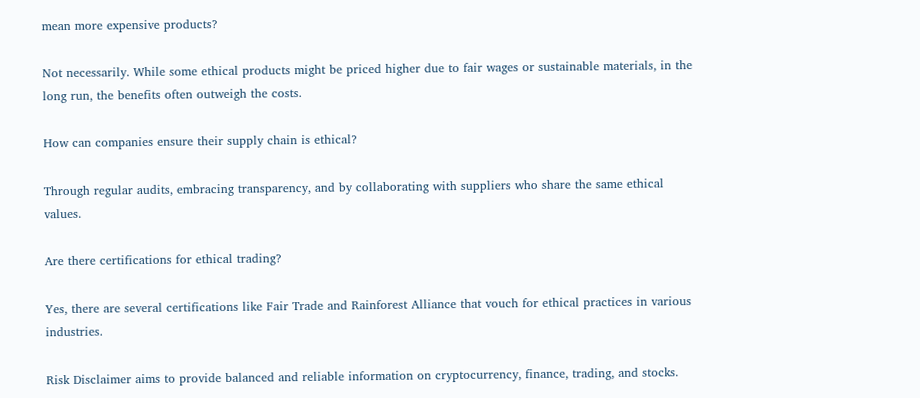mean more expensive products?

Not necessarily. While some ethical products might be priced higher due to fair wages or sustainable materials, in the long run, the benefits often outweigh the costs.

How can companies ensure their supply chain is ethical?

Through regular audits, embracing transparency, and by collaborating with suppliers who share the same ethical values.

Are there certifications for ethical trading?

Yes, there are several certifications like Fair Trade and Rainforest Alliance that vouch for ethical practices in various industries.

Risk Disclaimer aims to provide balanced and reliable information on cryptocurrency, finance, trading, and stocks.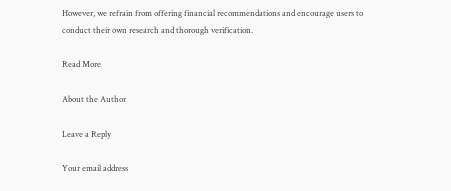However, we refrain from offering financial recommendations and encourage users to conduct their own research and thorough verification.

Read More

About the Author

Leave a Reply

Your email address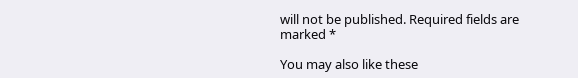will not be published. Required fields are marked *

You may also like these